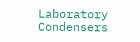Laboratory Condensers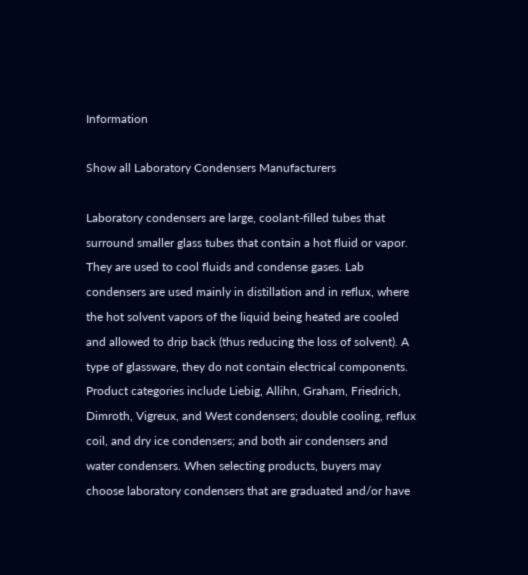Information

Show all Laboratory Condensers Manufacturers

Laboratory condensers are large, coolant-filled tubes that surround smaller glass tubes that contain a hot fluid or vapor. They are used to cool fluids and condense gases. Lab condensers are used mainly in distillation and in reflux, where the hot solvent vapors of the liquid being heated are cooled and allowed to drip back (thus reducing the loss of solvent). A type of glassware, they do not contain electrical components. Product categories include Liebig, Allihn, Graham, Friedrich, Dimroth, Vigreux, and West condensers; double cooling, reflux coil, and dry ice condensers; and both air condensers and water condensers. When selecting products, buyers may choose laboratory condensers that are graduated and/or have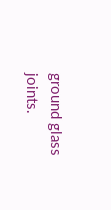ground glass joints.